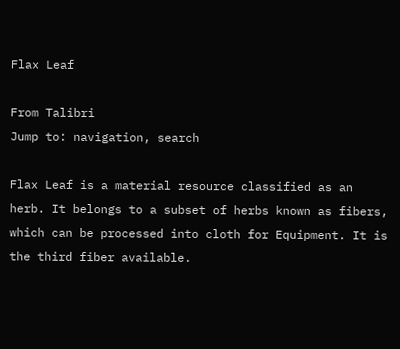Flax Leaf

From Talibri
Jump to: navigation, search

Flax Leaf is a material resource classified as an herb. It belongs to a subset of herbs known as fibers, which can be processed into cloth for Equipment. It is the third fiber available.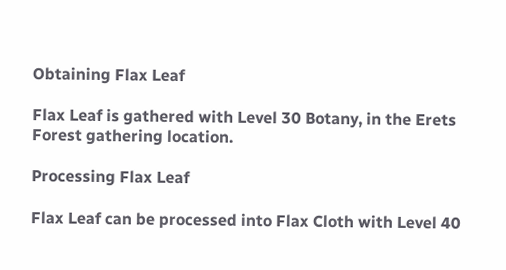Obtaining Flax Leaf

Flax Leaf is gathered with Level 30 Botany, in the Erets Forest gathering location.

Processing Flax Leaf

Flax Leaf can be processed into Flax Cloth with Level 40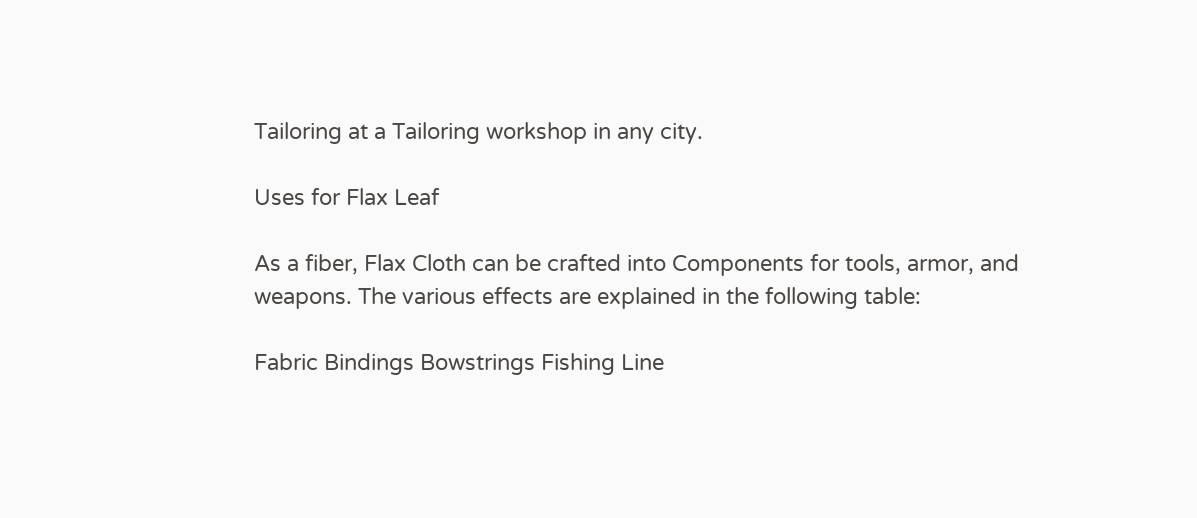Tailoring at a Tailoring workshop in any city.

Uses for Flax Leaf

As a fiber, Flax Cloth can be crafted into Components for tools, armor, and weapons. The various effects are explained in the following table:

Fabric Bindings Bowstrings Fishing Line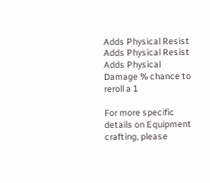Adds Physical Resist Adds Physical Resist Adds Physical Damage % chance to reroll a 1

For more specific details on Equipment crafting, please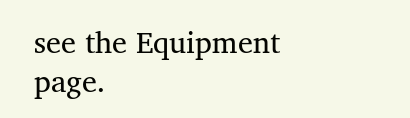see the Equipment page.